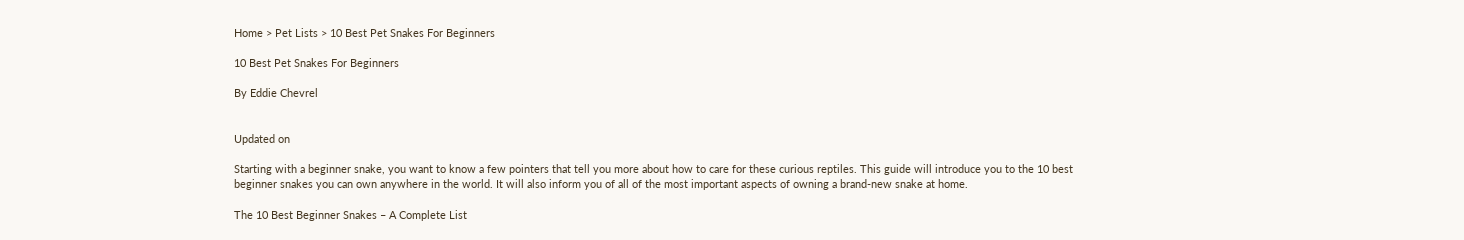Home > Pet Lists > 10 Best Pet Snakes For Beginners

10 Best Pet Snakes For Beginners

By Eddie Chevrel


Updated on

Starting with a beginner snake, you want to know a few pointers that tell you more about how to care for these curious reptiles. This guide will introduce you to the 10 best beginner snakes you can own anywhere in the world. It will also inform you of all of the most important aspects of owning a brand-new snake at home.

The 10 Best Beginner Snakes – A Complete List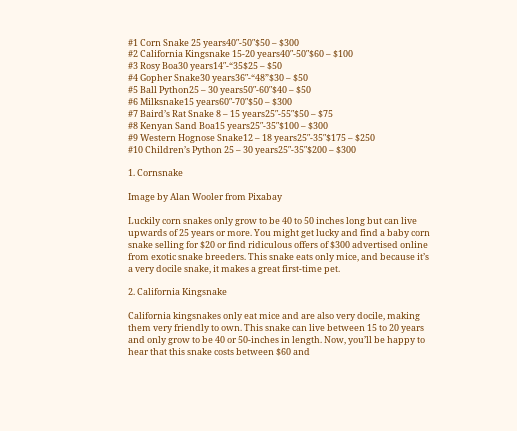#1 Corn Snake 25 years40″-50″$50 – $300
#2 California Kingsnake 15-20 years40″-50″$60 – $100
#3 Rosy Boa30 years14″-“35$25 – $50
#4 Gopher Snake30 years36″-“48”$30 – $50
#5 Ball Python25 – 30 years50″-60″$40 – $50
#6 Milksnake15 years60″-70″$50 – $300
#7 Baird’s Rat Snake 8 – 15 years25″-55″$50 – $75
#8 Kenyan Sand Boa15 years25″-35″$100 – $300
#9 Western Hognose Snake12 – 18 years25″-35″$175 – $250
#10 Children’s Python 25 – 30 years25″-35″$200 – $300

1. Cornsnake

Image by Alan Wooler from Pixabay

Luckily corn snakes only grow to be 40 to 50 inches long but can live upwards of 25 years or more. You might get lucky and find a baby corn snake selling for $20 or find ridiculous offers of $300 advertised online from exotic snake breeders. This snake eats only mice, and because it’s a very docile snake, it makes a great first-time pet.

2. California Kingsnake

California kingsnakes only eat mice and are also very docile, making them very friendly to own. This snake can live between 15 to 20 years and only grow to be 40 or 50-inches in length. Now, you’ll be happy to hear that this snake costs between $60 and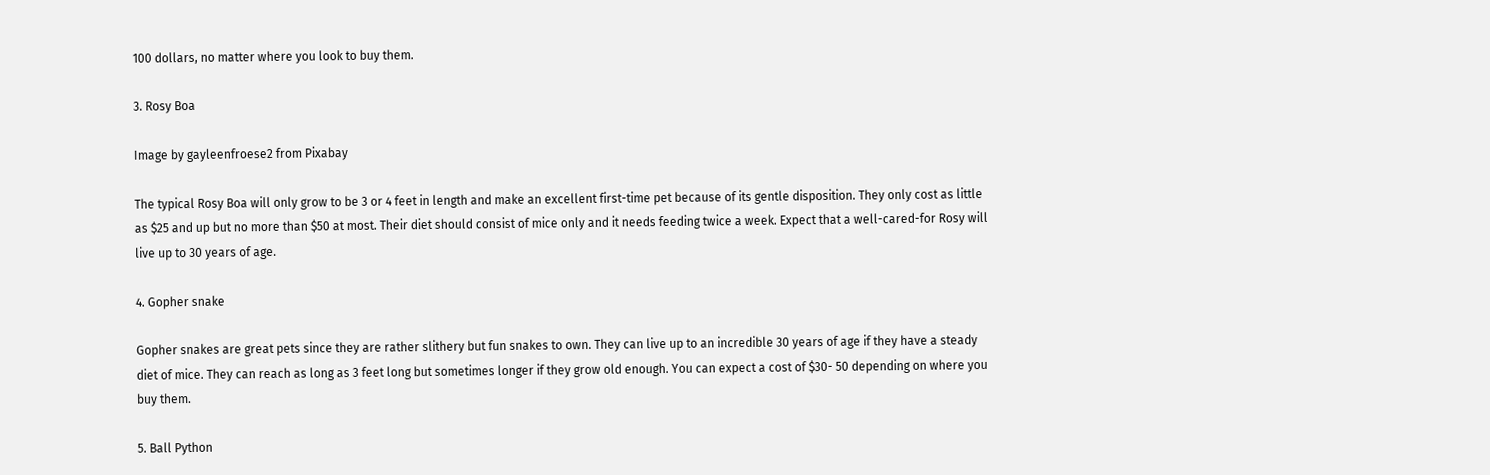100 dollars, no matter where you look to buy them.

3. Rosy Boa

Image by gayleenfroese2 from Pixabay

The typical Rosy Boa will only grow to be 3 or 4 feet in length and make an excellent first-time pet because of its gentle disposition. They only cost as little as $25 and up but no more than $50 at most. Their diet should consist of mice only and it needs feeding twice a week. Expect that a well-cared-for Rosy will live up to 30 years of age.

4. Gopher snake

Gopher snakes are great pets since they are rather slithery but fun snakes to own. They can live up to an incredible 30 years of age if they have a steady diet of mice. They can reach as long as 3 feet long but sometimes longer if they grow old enough. You can expect a cost of $30- 50 depending on where you buy them.

5. Ball Python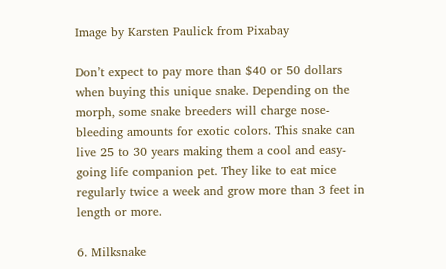Image by Karsten Paulick from Pixabay

Don’t expect to pay more than $40 or 50 dollars when buying this unique snake. Depending on the morph, some snake breeders will charge nose-bleeding amounts for exotic colors. This snake can live 25 to 30 years making them a cool and easy-going life companion pet. They like to eat mice regularly twice a week and grow more than 3 feet in length or more.

6. Milksnake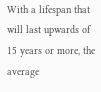With a lifespan that will last upwards of 15 years or more, the average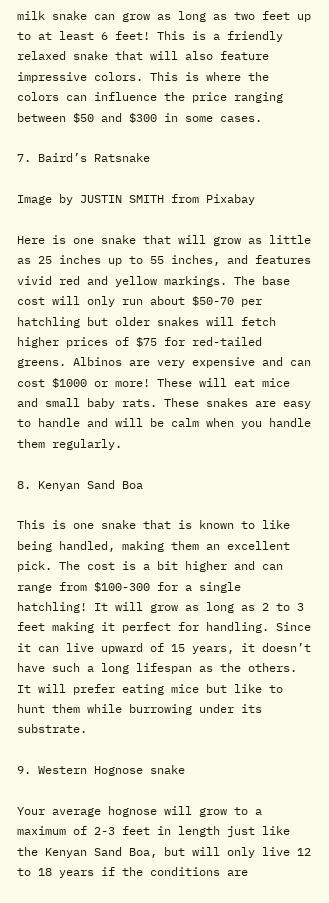milk snake can grow as long as two feet up to at least 6 feet! This is a friendly relaxed snake that will also feature impressive colors. This is where the colors can influence the price ranging between $50 and $300 in some cases.

7. Baird’s Ratsnake

Image by JUSTIN SMITH from Pixabay

Here is one snake that will grow as little as 25 inches up to 55 inches, and features vivid red and yellow markings. The base cost will only run about $50-70 per hatchling but older snakes will fetch higher prices of $75 for red-tailed greens. Albinos are very expensive and can cost $1000 or more! These will eat mice and small baby rats. These snakes are easy to handle and will be calm when you handle them regularly.

8. Kenyan Sand Boa

This is one snake that is known to like being handled, making them an excellent pick. The cost is a bit higher and can range from $100-300 for a single hatchling! It will grow as long as 2 to 3 feet making it perfect for handling. Since it can live upward of 15 years, it doesn’t have such a long lifespan as the others. It will prefer eating mice but like to hunt them while burrowing under its substrate.

9. Western Hognose snake

Your average hognose will grow to a maximum of 2-3 feet in length just like the Kenyan Sand Boa, but will only live 12 to 18 years if the conditions are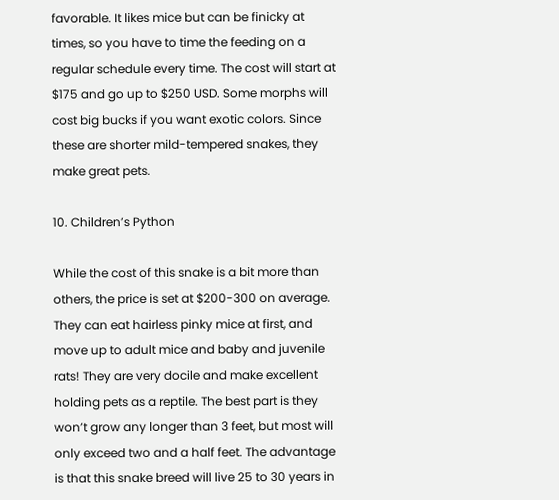favorable. It likes mice but can be finicky at times, so you have to time the feeding on a regular schedule every time. The cost will start at $175 and go up to $250 USD. Some morphs will cost big bucks if you want exotic colors. Since these are shorter mild-tempered snakes, they make great pets.

10. Children’s Python

While the cost of this snake is a bit more than others, the price is set at $200-300 on average. They can eat hairless pinky mice at first, and move up to adult mice and baby and juvenile rats! They are very docile and make excellent holding pets as a reptile. The best part is they won’t grow any longer than 3 feet, but most will only exceed two and a half feet. The advantage is that this snake breed will live 25 to 30 years in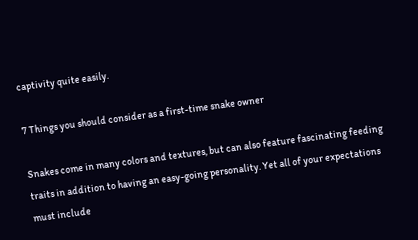captivity quite easily.

7 Things you should consider as a first-time snake owner

Snakes come in many colors and textures, but can also feature fascinating feeding traits in addition to having an easy-going personality. Yet all of your expectations must include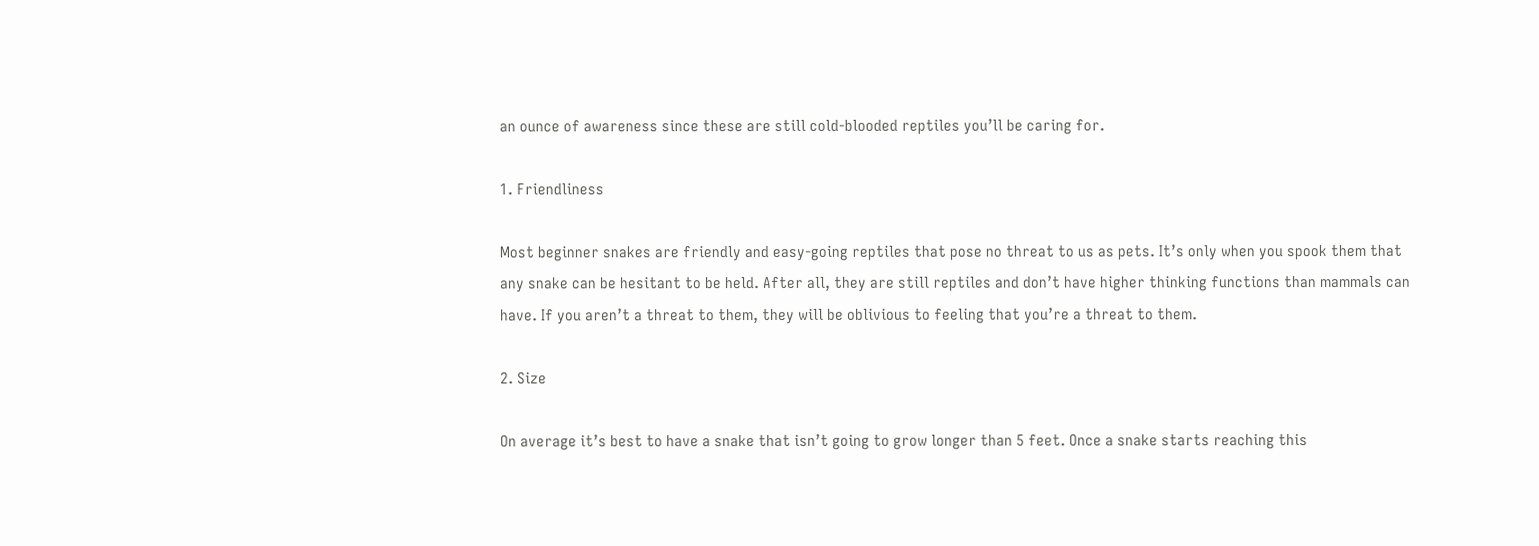an ounce of awareness since these are still cold-blooded reptiles you’ll be caring for.

1. Friendliness

Most beginner snakes are friendly and easy-going reptiles that pose no threat to us as pets. It’s only when you spook them that any snake can be hesitant to be held. After all, they are still reptiles and don’t have higher thinking functions than mammals can have. If you aren’t a threat to them, they will be oblivious to feeling that you’re a threat to them.

2. Size

On average it’s best to have a snake that isn’t going to grow longer than 5 feet. Once a snake starts reaching this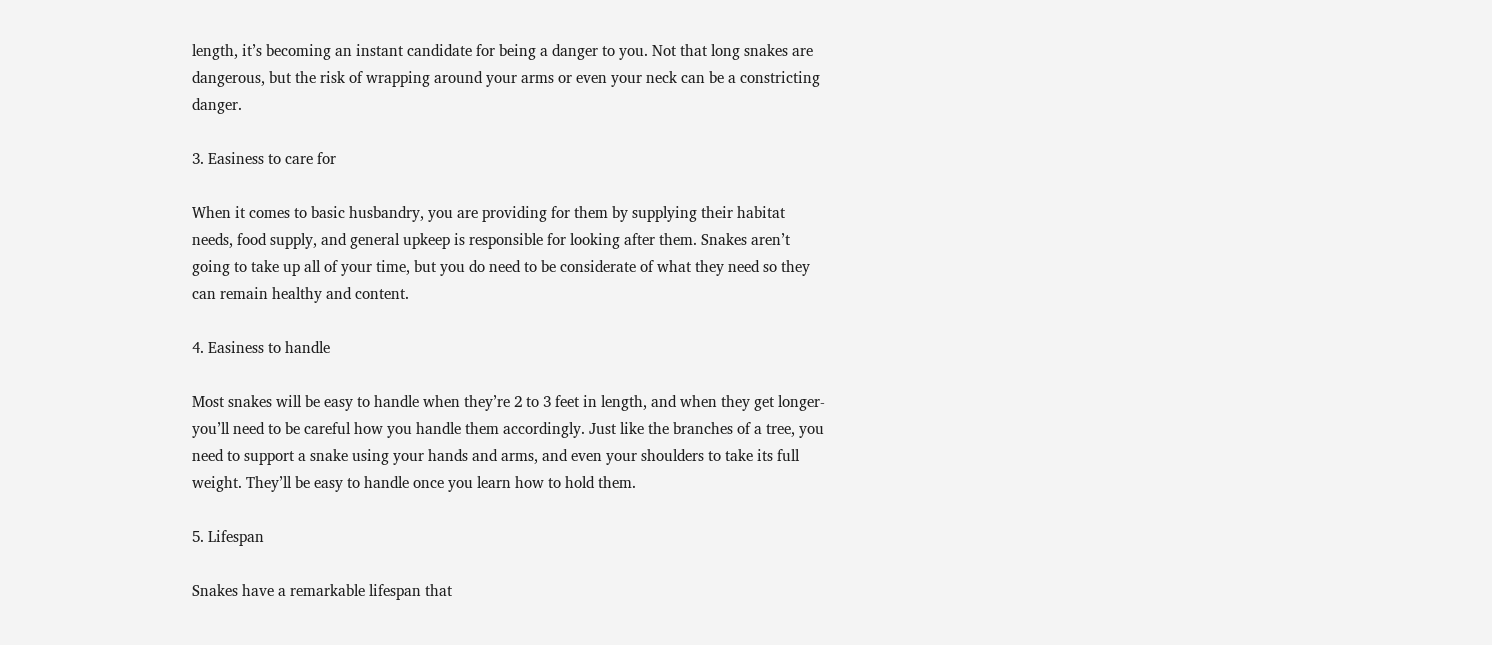length, it’s becoming an instant candidate for being a danger to you. Not that long snakes are dangerous, but the risk of wrapping around your arms or even your neck can be a constricting danger.

3. Easiness to care for

When it comes to basic husbandry, you are providing for them by supplying their habitat needs, food supply, and general upkeep is responsible for looking after them. Snakes aren’t going to take up all of your time, but you do need to be considerate of what they need so they can remain healthy and content.

4. Easiness to handle

Most snakes will be easy to handle when they’re 2 to 3 feet in length, and when they get longer- you’ll need to be careful how you handle them accordingly. Just like the branches of a tree, you need to support a snake using your hands and arms, and even your shoulders to take its full weight. They’ll be easy to handle once you learn how to hold them.

5. Lifespan

Snakes have a remarkable lifespan that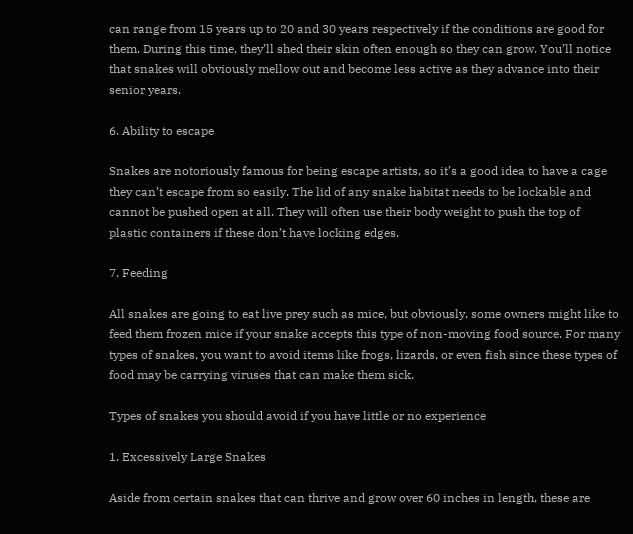can range from 15 years up to 20 and 30 years respectively if the conditions are good for them. During this time, they’ll shed their skin often enough so they can grow. You’ll notice that snakes will obviously mellow out and become less active as they advance into their senior years.

6. Ability to escape

Snakes are notoriously famous for being escape artists, so it’s a good idea to have a cage they can’t escape from so easily. The lid of any snake habitat needs to be lockable and cannot be pushed open at all. They will often use their body weight to push the top of plastic containers if these don’t have locking edges.

7. Feeding

All snakes are going to eat live prey such as mice, but obviously, some owners might like to feed them frozen mice if your snake accepts this type of non-moving food source. For many types of snakes, you want to avoid items like frogs, lizards, or even fish since these types of food may be carrying viruses that can make them sick.

Types of snakes you should avoid if you have little or no experience

1. Excessively Large Snakes

Aside from certain snakes that can thrive and grow over 60 inches in length, these are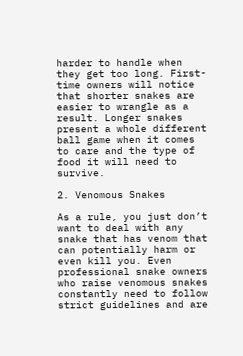harder to handle when they get too long. First-time owners will notice that shorter snakes are easier to wrangle as a result. Longer snakes present a whole different ball game when it comes to care and the type of food it will need to survive.

2. Venomous Snakes

As a rule, you just don’t want to deal with any snake that has venom that can potentially harm or even kill you. Even professional snake owners who raise venomous snakes constantly need to follow strict guidelines and are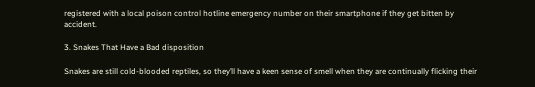registered with a local poison control hotline emergency number on their smartphone if they get bitten by accident.

3. Snakes That Have a Bad disposition

Snakes are still cold-blooded reptiles, so they’ll have a keen sense of smell when they are continually flicking their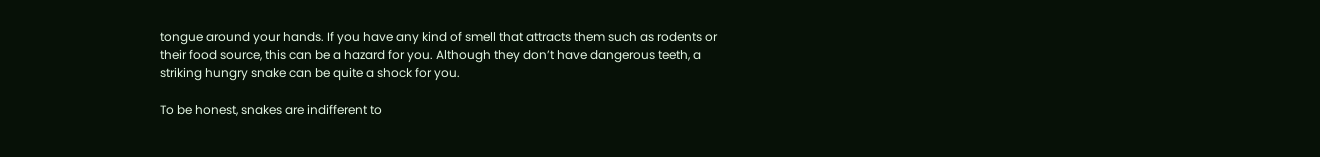tongue around your hands. If you have any kind of smell that attracts them such as rodents or their food source, this can be a hazard for you. Although they don’t have dangerous teeth, a striking hungry snake can be quite a shock for you.

To be honest, snakes are indifferent to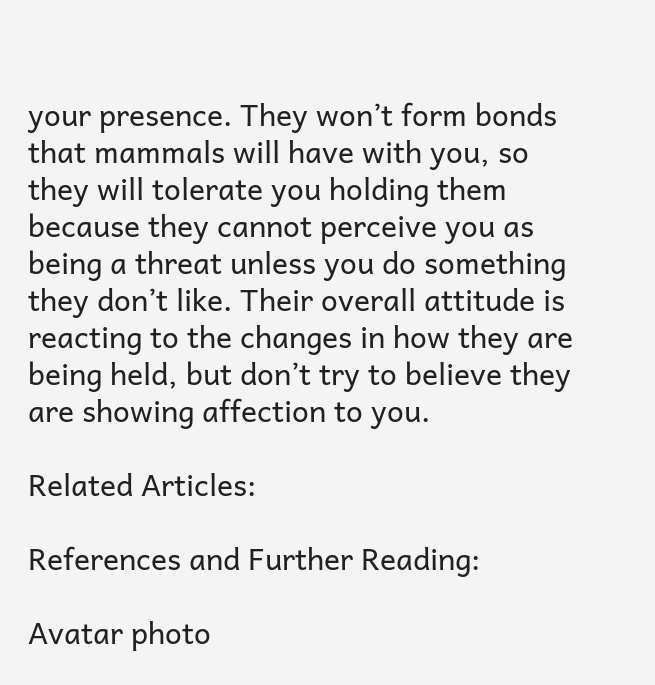your presence. They won’t form bonds that mammals will have with you, so they will tolerate you holding them because they cannot perceive you as being a threat unless you do something they don’t like. Their overall attitude is reacting to the changes in how they are being held, but don’t try to believe they are showing affection to you.

Related Articles:

References and Further Reading:

Avatar photo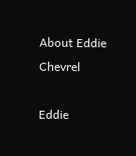About Eddie Chevrel

Eddie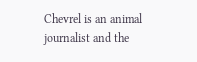Chevrel is an animal journalist and the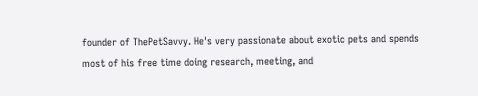founder of ThePetSavvy. He's very passionate about exotic pets and spends most of his free time doing research, meeting, and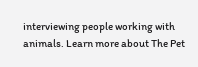interviewing people working with animals. Learn more about The Pet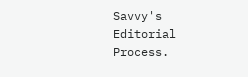Savvy's Editorial Process.